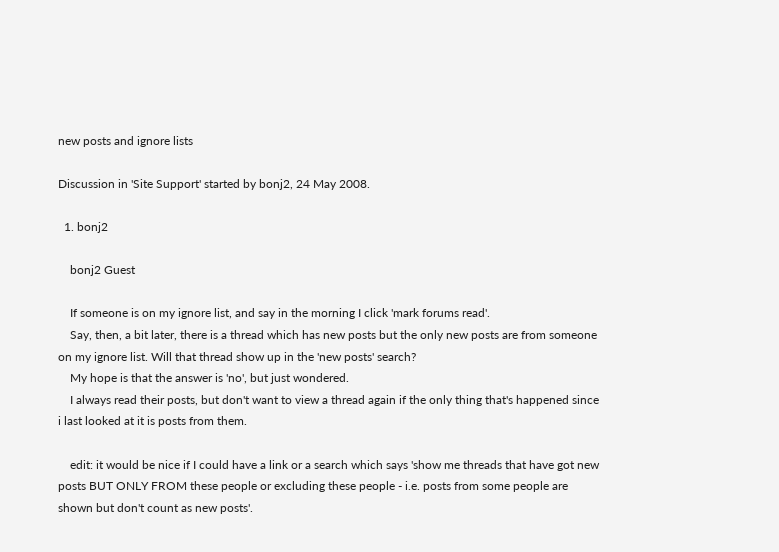new posts and ignore lists

Discussion in 'Site Support' started by bonj2, 24 May 2008.

  1. bonj2

    bonj2 Guest

    If someone is on my ignore list, and say in the morning I click 'mark forums read'.
    Say, then, a bit later, there is a thread which has new posts but the only new posts are from someone on my ignore list. Will that thread show up in the 'new posts' search?
    My hope is that the answer is 'no', but just wondered.
    I always read their posts, but don't want to view a thread again if the only thing that's happened since i last looked at it is posts from them.

    edit: it would be nice if I could have a link or a search which says 'show me threads that have got new posts BUT ONLY FROM these people or excluding these people - i.e. posts from some people are shown but don't count as new posts'.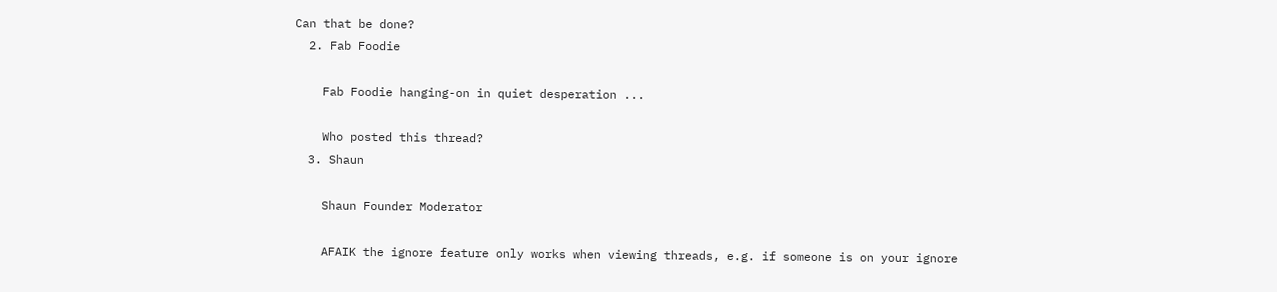Can that be done?
  2. Fab Foodie

    Fab Foodie hanging-on in quiet desperation ...

    Who posted this thread?
  3. Shaun

    Shaun Founder Moderator

    AFAIK the ignore feature only works when viewing threads, e.g. if someone is on your ignore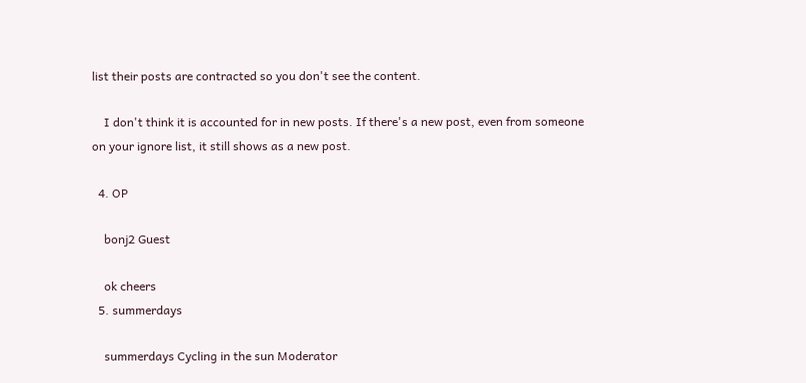list their posts are contracted so you don't see the content.

    I don't think it is accounted for in new posts. If there's a new post, even from someone on your ignore list, it still shows as a new post.

  4. OP

    bonj2 Guest

    ok cheers
  5. summerdays

    summerdays Cycling in the sun Moderator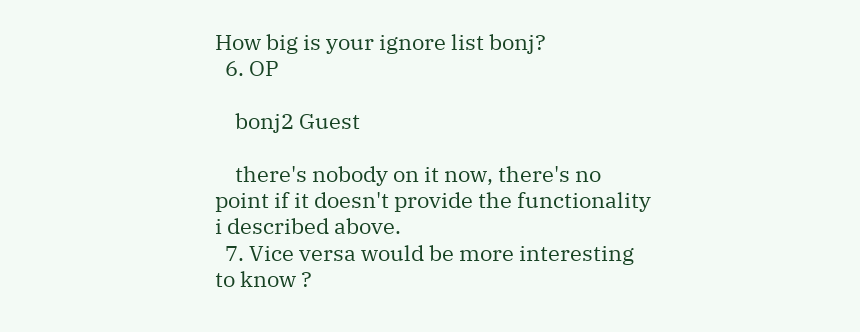How big is your ignore list bonj?
  6. OP

    bonj2 Guest

    there's nobody on it now, there's no point if it doesn't provide the functionality i described above.
  7. Vice versa would be more interesting to know ?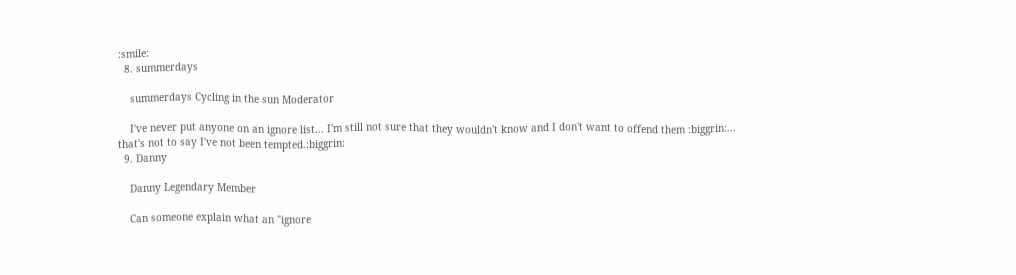:smile:
  8. summerdays

    summerdays Cycling in the sun Moderator

    I've never put anyone on an ignore list... I'm still not sure that they wouldn't know and I don't want to offend them :biggrin:... that's not to say I've not been tempted.:biggrin:
  9. Danny

    Danny Legendary Member

    Can someone explain what an "ignore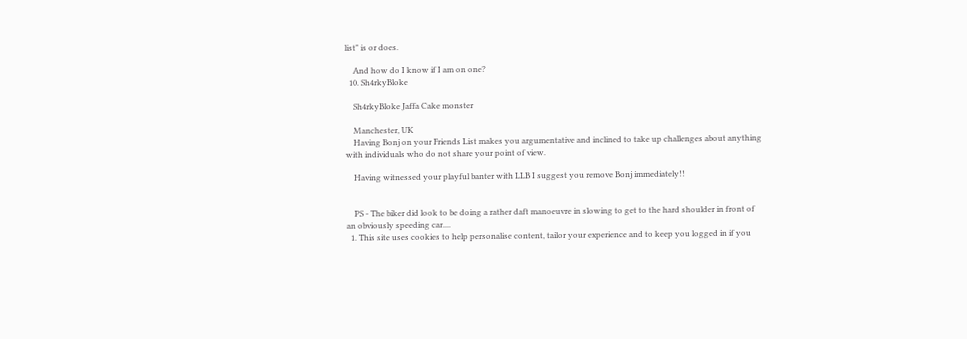list" is or does.

    And how do I know if I am on one?
  10. Sh4rkyBloke

    Sh4rkyBloke Jaffa Cake monster

    Manchester, UK
    Having Bonj on your Friends List makes you argumentative and inclined to take up challenges about anything with individuals who do not share your point of view.

    Having witnessed your playful banter with LLB I suggest you remove Bonj immediately!!


    PS - The biker did look to be doing a rather daft manoeuvre in slowing to get to the hard shoulder in front of an obviously speeding car....
  1. This site uses cookies to help personalise content, tailor your experience and to keep you logged in if you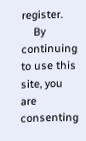register.
    By continuing to use this site, you are consenting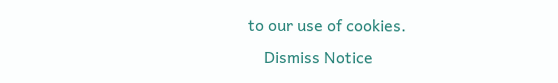to our use of cookies.
    Dismiss Notice